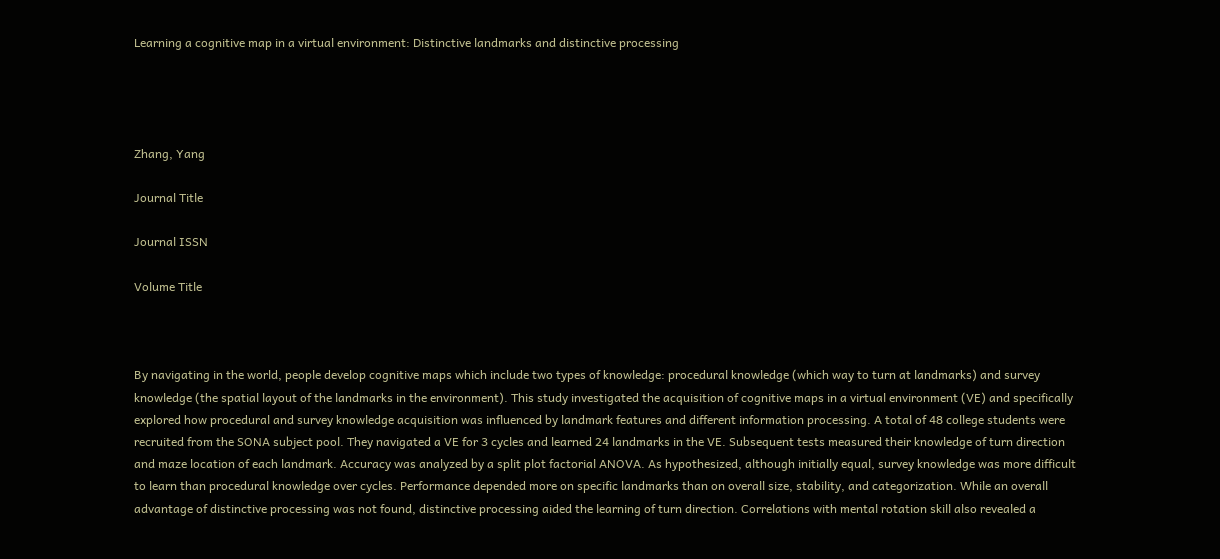Learning a cognitive map in a virtual environment: Distinctive landmarks and distinctive processing




Zhang, Yang

Journal Title

Journal ISSN

Volume Title



By navigating in the world, people develop cognitive maps which include two types of knowledge: procedural knowledge (which way to turn at landmarks) and survey knowledge (the spatial layout of the landmarks in the environment). This study investigated the acquisition of cognitive maps in a virtual environment (VE) and specifically explored how procedural and survey knowledge acquisition was influenced by landmark features and different information processing. A total of 48 college students were recruited from the SONA subject pool. They navigated a VE for 3 cycles and learned 24 landmarks in the VE. Subsequent tests measured their knowledge of turn direction and maze location of each landmark. Accuracy was analyzed by a split plot factorial ANOVA. As hypothesized, although initially equal, survey knowledge was more difficult to learn than procedural knowledge over cycles. Performance depended more on specific landmarks than on overall size, stability, and categorization. While an overall advantage of distinctive processing was not found, distinctive processing aided the learning of turn direction. Correlations with mental rotation skill also revealed a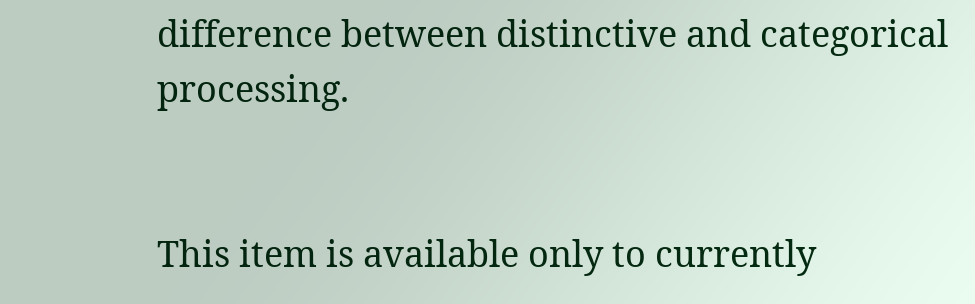difference between distinctive and categorical processing.


This item is available only to currently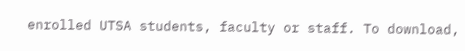enrolled UTSA students, faculty or staff. To download,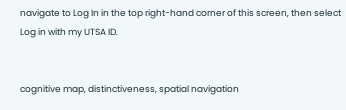navigate to Log In in the top right-hand corner of this screen, then select Log in with my UTSA ID.


cognitive map, distinctiveness, spatial navigation